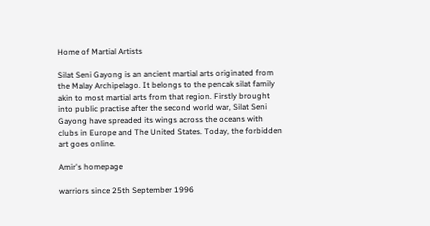Home of Martial Artists

Silat Seni Gayong is an ancient martial arts originated from the Malay Archipelago. It belongs to the pencak silat family akin to most martial arts from that region. Firstly brought into public practise after the second world war, Silat Seni Gayong have spreaded its wings across the oceans with clubs in Europe and The United States. Today, the forbidden art goes online.

Amir's homepage

warriors since 25th September 1996